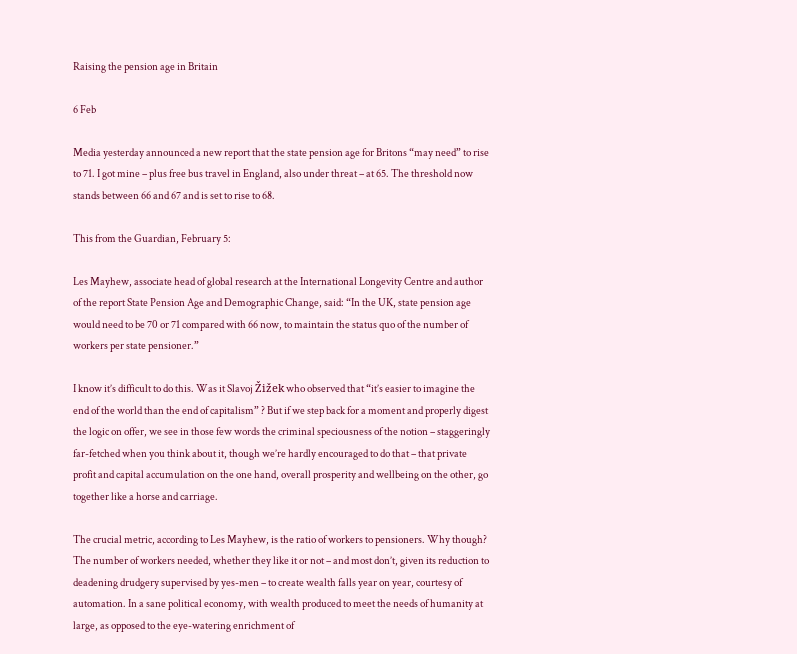Raising the pension age in Britain

6 Feb

Media yesterday announced a new report that the state pension age for Britons “may need” to rise to 71. I got mine – plus free bus travel in England, also under threat – at 65. The threshold now stands between 66 and 67 and is set to rise to 68.

This from the Guardian, February 5:

Les Mayhew, associate head of global research at the International Longevity Centre and author of the report State Pension Age and Demographic Change, said: “In the UK, state pension age would need to be 70 or 71 compared with 66 now, to maintain the status quo of the number of workers per state pensioner.”

I know it’s difficult to do this. Was it Slavoj Žižek who observed that “it’s easier to imagine the end of the world than the end of capitalism” ? But if we step back for a moment and properly digest the logic on offer, we see in those few words the criminal speciousness of the notion – staggeringly far-fetched when you think about it, though we’re hardly encouraged to do that – that private profit and capital accumulation on the one hand, overall prosperity and wellbeing on the other, go together like a horse and carriage.

The crucial metric, according to Les Mayhew, is the ratio of workers to pensioners. Why though? The number of workers needed, whether they like it or not – and most don’t, given its reduction to deadening drudgery supervised by yes-men – to create wealth falls year on year, courtesy of automation. In a sane political economy, with wealth produced to meet the needs of humanity at large, as opposed to the eye-watering enrichment of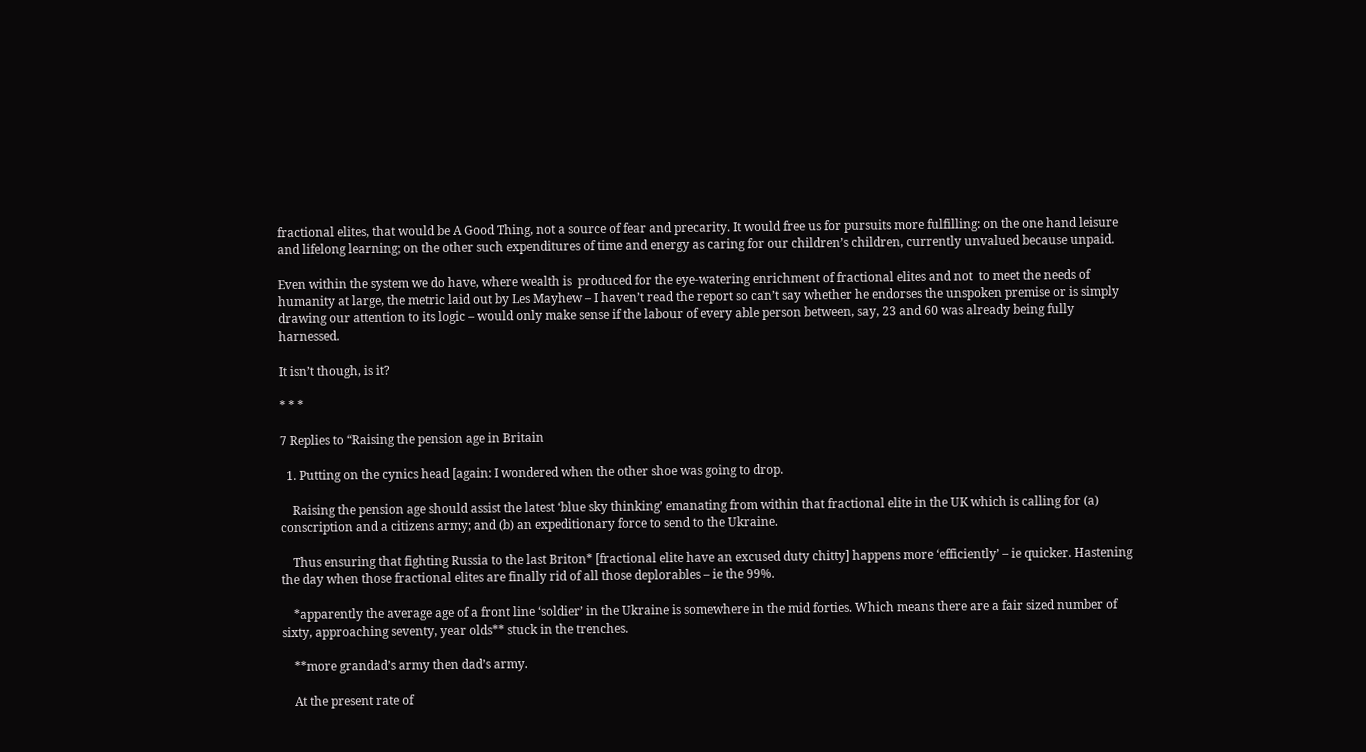fractional elites, that would be A Good Thing, not a source of fear and precarity. It would free us for pursuits more fulfilling: on the one hand leisure and lifelong learning; on the other such expenditures of time and energy as caring for our children’s children, currently unvalued because unpaid.

Even within the system we do have, where wealth is  produced for the eye-watering enrichment of fractional elites and not  to meet the needs of humanity at large, the metric laid out by Les Mayhew – I haven’t read the report so can’t say whether he endorses the unspoken premise or is simply drawing our attention to its logic – would only make sense if the labour of every able person between, say, 23 and 60 was already being fully harnessed.

It isn’t though, is it?

* * *

7 Replies to “Raising the pension age in Britain

  1. Putting on the cynics head [again: I wondered when the other shoe was going to drop.

    Raising the pension age should assist the latest ‘blue sky thinking’ emanating from within that fractional elite in the UK which is calling for (a) conscription and a citizens army; and (b) an expeditionary force to send to the Ukraine.

    Thus ensuring that fighting Russia to the last Briton* [fractional elite have an excused duty chitty] happens more ‘efficiently’ – ie quicker. Hastening the day when those fractional elites are finally rid of all those deplorables – ie the 99%.

    *apparently the average age of a front line ‘soldier’ in the Ukraine is somewhere in the mid forties. Which means there are a fair sized number of sixty, approaching seventy, year olds** stuck in the trenches.

    **more grandad’s army then dad’s army.

    At the present rate of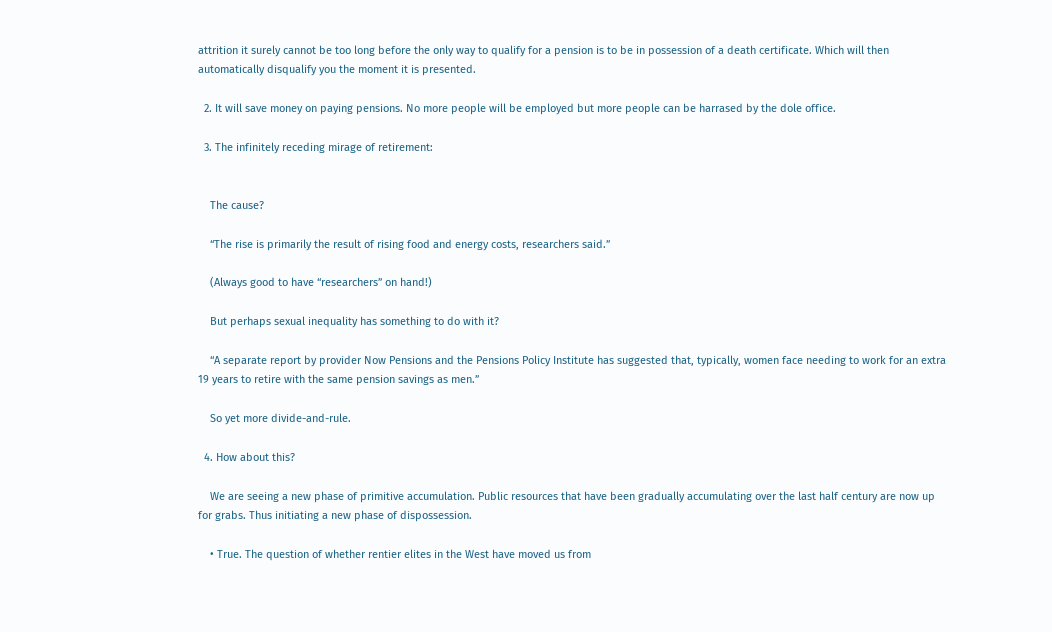attrition it surely cannot be too long before the only way to qualify for a pension is to be in possession of a death certificate. Which will then automatically disqualify you the moment it is presented.

  2. It will save money on paying pensions. No more people will be employed but more people can be harrased by the dole office.

  3. The infinitely receding mirage of retirement:


    The cause?

    “The rise is primarily the result of rising food and energy costs, researchers said.”

    (Always good to have “researchers” on hand!)

    But perhaps sexual inequality has something to do with it?

    “A separate report by provider Now Pensions and the Pensions Policy Institute has suggested that, typically, women face needing to work for an extra 19 years to retire with the same pension savings as men.”

    So yet more divide-and-rule.

  4. How about this?

    We are seeing a new phase of primitive accumulation. Public resources that have been gradually accumulating over the last half century are now up for grabs. Thus initiating a new phase of dispossession.

    • True. The question of whether rentier elites in the West have moved us from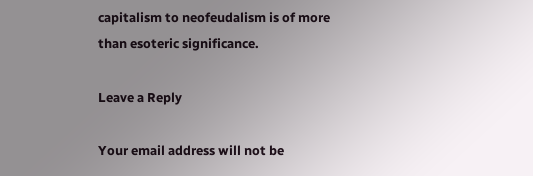capitalism to neofeudalism is of more than esoteric significance.

Leave a Reply

Your email address will not be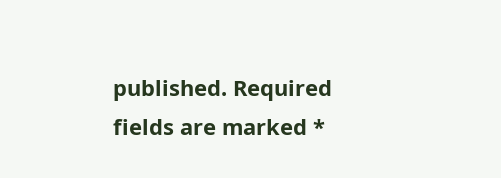published. Required fields are marked *